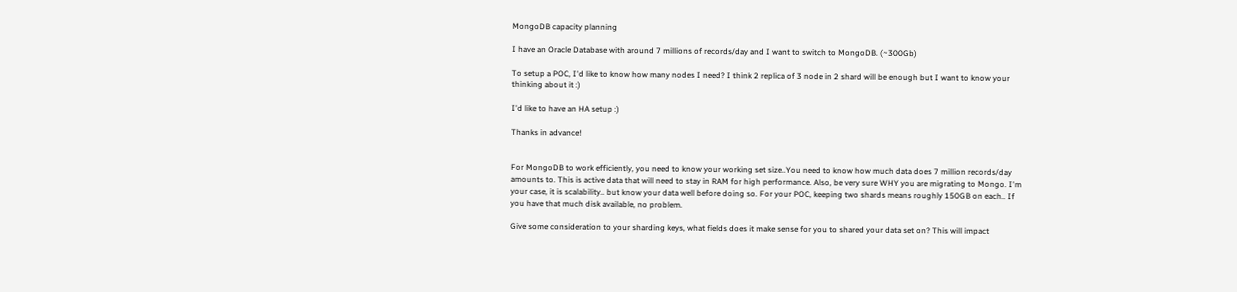MongoDB capacity planning

I have an Oracle Database with around 7 millions of records/day and I want to switch to MongoDB. (~300Gb)

To setup a POC, I'd like to know how many nodes I need? I think 2 replica of 3 node in 2 shard will be enough but I want to know your thinking about it :)

I'd like to have an HA setup :)

Thanks in advance!


For MongoDB to work efficiently, you need to know your working set size..You need to know how much data does 7 million records/day amounts to. This is active data that will need to stay in RAM for high performance. Also, be very sure WHY you are migrating to Mongo. I'm your case, it is scalability.. but know your data well before doing so. For your POC, keeping two shards means roughly 150GB on each.. If you have that much disk available, no problem.

Give some consideration to your sharding keys, what fields does it make sense for you to shared your data set on? This will impact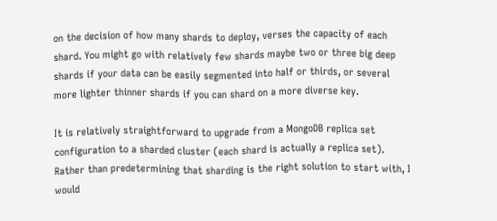on the decision of how many shards to deploy, verses the capacity of each shard. You might go with relatively few shards maybe two or three big deep shards if your data can be easily segmented into half or thirds, or several more lighter thinner shards if you can shard on a more diverse key.

It is relatively straightforward to upgrade from a MongoDB replica set configuration to a sharded cluster (each shard is actually a replica set). Rather than predetermining that sharding is the right solution to start with, I would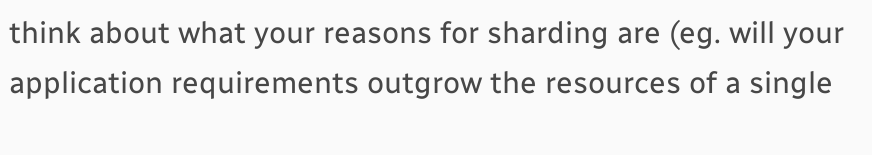think about what your reasons for sharding are (eg. will your application requirements outgrow the resources of a single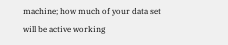machine; how much of your data set will be active working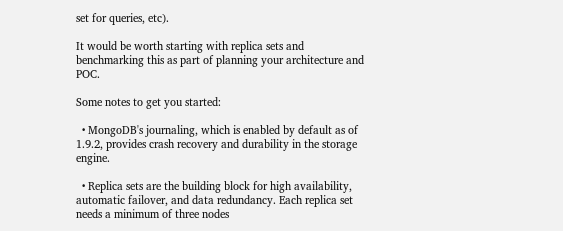set for queries, etc).

It would be worth starting with replica sets and benchmarking this as part of planning your architecture and POC.

Some notes to get you started:

  • MongoDB's journaling, which is enabled by default as of 1.9.2, provides crash recovery and durability in the storage engine.

  • Replica sets are the building block for high availability, automatic failover, and data redundancy. Each replica set needs a minimum of three nodes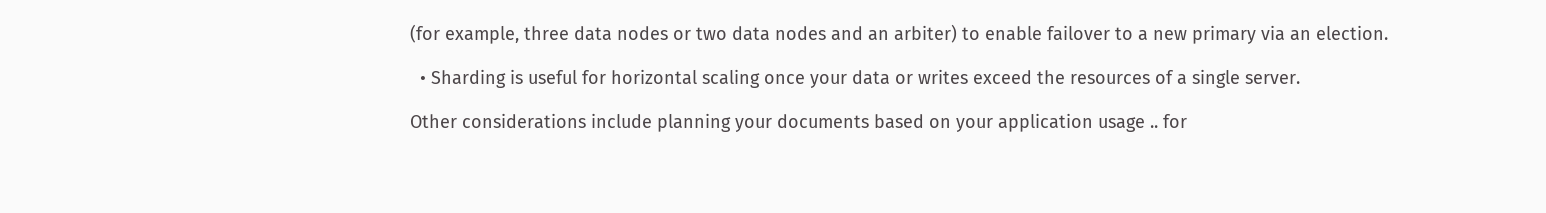(for example, three data nodes or two data nodes and an arbiter) to enable failover to a new primary via an election.

  • Sharding is useful for horizontal scaling once your data or writes exceed the resources of a single server.

Other considerations include planning your documents based on your application usage .. for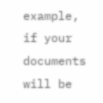example, if your documents will be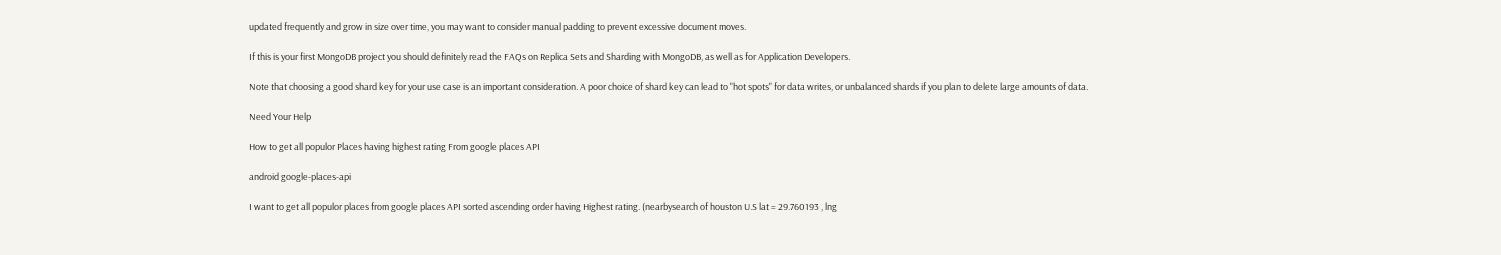updated frequently and grow in size over time, you may want to consider manual padding to prevent excessive document moves.

If this is your first MongoDB project you should definitely read the FAQs on Replica Sets and Sharding with MongoDB, as well as for Application Developers.

Note that choosing a good shard key for your use case is an important consideration. A poor choice of shard key can lead to "hot spots" for data writes, or unbalanced shards if you plan to delete large amounts of data.

Need Your Help

How to get all populor Places having highest rating From google places API

android google-places-api

I want to get all populor places from google places API sorted ascending order having Highest rating. (nearbysearch of houston U.S lat = 29.760193 , lng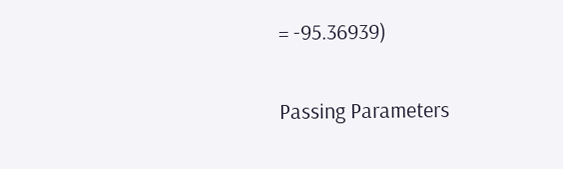= -95.36939)

Passing Parameters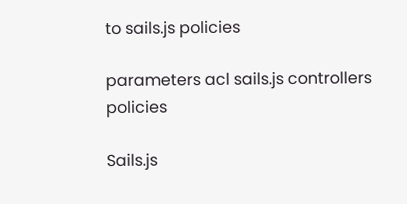to sails.js policies

parameters acl sails.js controllers policies

Sails.js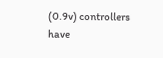(0.9v) controllers have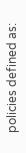policies defined as: